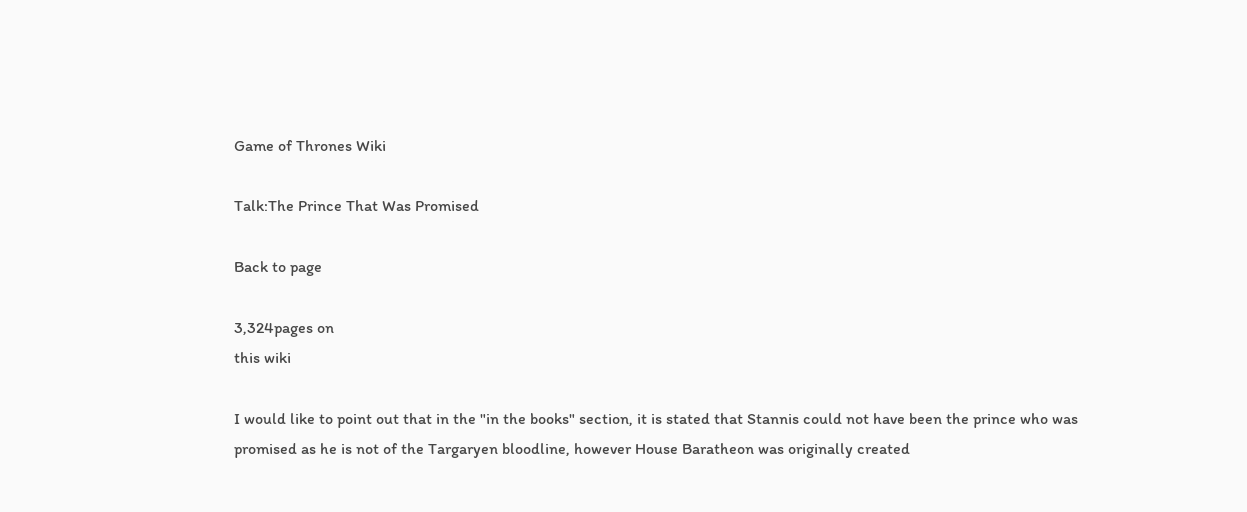Game of Thrones Wiki

Talk:The Prince That Was Promised

Back to page

3,324pages on
this wiki

I would like to point out that in the "in the books" section, it is stated that Stannis could not have been the prince who was promised as he is not of the Targaryen bloodline, however House Baratheon was originally created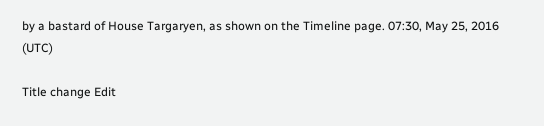by a bastard of House Targaryen, as shown on the Timeline page. 07:30, May 25, 2016 (UTC)

Title change Edit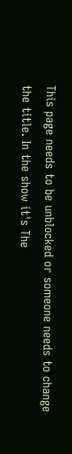This page needs to be unblocked or someone needs to change the title. In the show it's The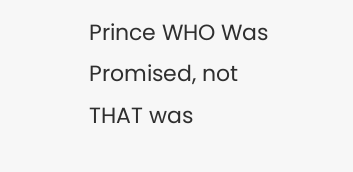Prince WHO Was Promised, not THAT was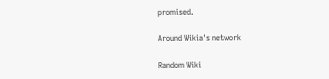promised.

Around Wikia's network

Random Wiki